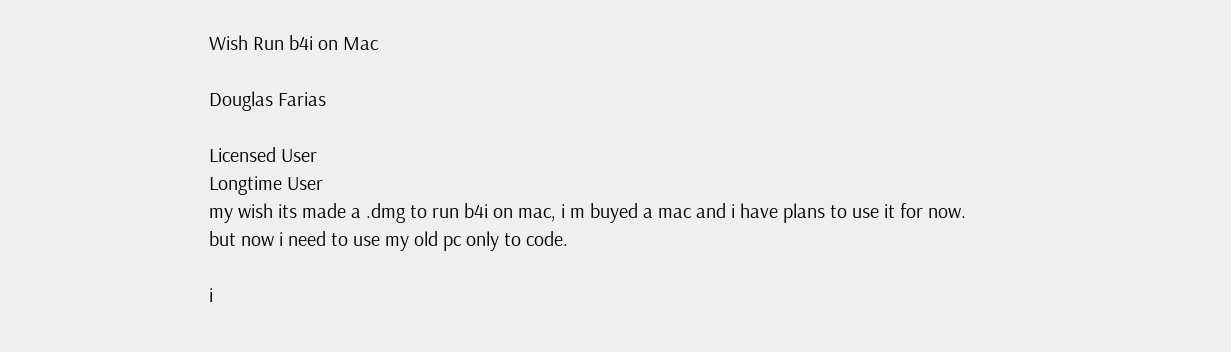Wish Run b4i on Mac

Douglas Farias

Licensed User
Longtime User
my wish its made a .dmg to run b4i on mac, i m buyed a mac and i have plans to use it for now.
but now i need to use my old pc only to code.

i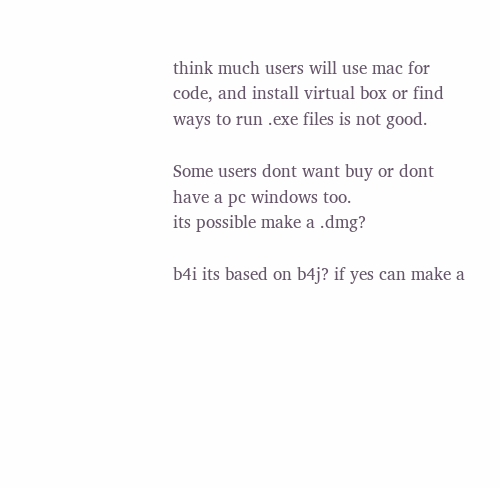think much users will use mac for code, and install virtual box or find ways to run .exe files is not good.

Some users dont want buy or dont have a pc windows too.
its possible make a .dmg?

b4i its based on b4j? if yes can make a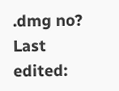.dmg no?
Last edited: